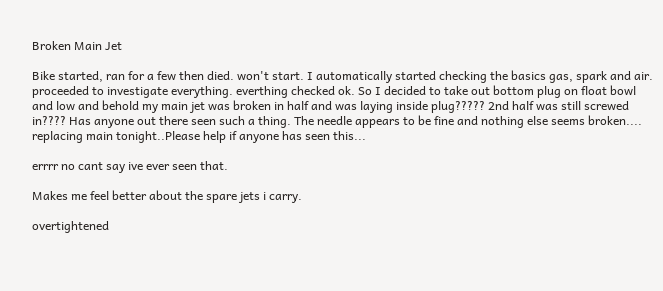Broken Main Jet

Bike started, ran for a few then died. won't start. I automatically started checking the basics gas, spark and air. proceeded to investigate everything. everthing checked ok. So I decided to take out bottom plug on float bowl and low and behold my main jet was broken in half and was laying inside plug????? 2nd half was still screwed in???? Has anyone out there seen such a thing. The needle appears to be fine and nothing else seems broken.... replacing main tonight..Please help if anyone has seen this...

errrr no cant say ive ever seen that.

Makes me feel better about the spare jets i carry.

overtightened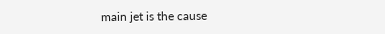main jet is the cause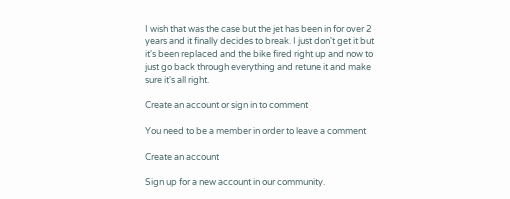I wish that was the case but the jet has been in for over 2 years and it finally decides to break. I just don't get it but it's been replaced and the bike fired right up and now to just go back through everything and retune it and make sure it's all right.

Create an account or sign in to comment

You need to be a member in order to leave a comment

Create an account

Sign up for a new account in our community.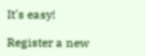It's easy!

Register a new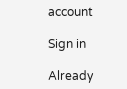account

Sign in

Already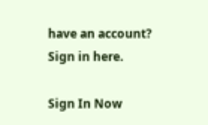have an account? Sign in here.

Sign In Now